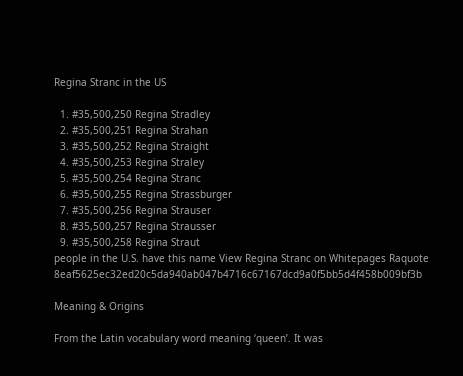Regina Stranc in the US

  1. #35,500,250 Regina Stradley
  2. #35,500,251 Regina Strahan
  3. #35,500,252 Regina Straight
  4. #35,500,253 Regina Straley
  5. #35,500,254 Regina Stranc
  6. #35,500,255 Regina Strassburger
  7. #35,500,256 Regina Strauser
  8. #35,500,257 Regina Strausser
  9. #35,500,258 Regina Straut
people in the U.S. have this name View Regina Stranc on Whitepages Raquote 8eaf5625ec32ed20c5da940ab047b4716c67167dcd9a0f5bb5d4f458b009bf3b

Meaning & Origins

From the Latin vocabulary word meaning ‘queen’. It was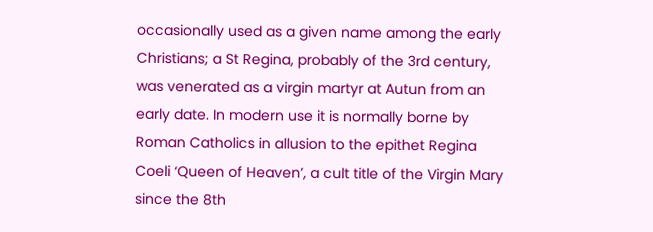occasionally used as a given name among the early Christians; a St Regina, probably of the 3rd century, was venerated as a virgin martyr at Autun from an early date. In modern use it is normally borne by Roman Catholics in allusion to the epithet Regina Coeli ‘Queen of Heaven’, a cult title of the Virgin Mary since the 8th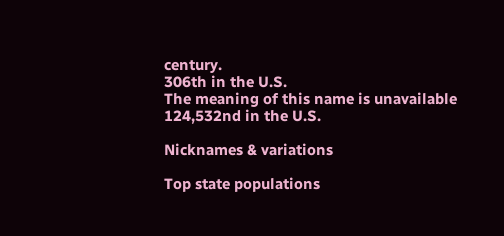century.
306th in the U.S.
The meaning of this name is unavailable
124,532nd in the U.S.

Nicknames & variations

Top state populations